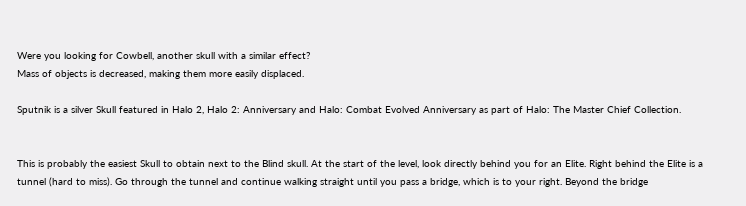Were you looking for Cowbell, another skull with a similar effect?
Mass of objects is decreased, making them more easily displaced.

Sputnik is a silver Skull featured in Halo 2, Halo 2: Anniversary and Halo: Combat Evolved Anniversary as part of Halo: The Master Chief Collection.


This is probably the easiest Skull to obtain next to the Blind skull. At the start of the level, look directly behind you for an Elite. Right behind the Elite is a tunnel (hard to miss). Go through the tunnel and continue walking straight until you pass a bridge, which is to your right. Beyond the bridge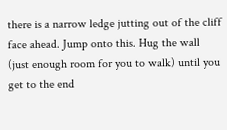there is a narrow ledge jutting out of the cliff face ahead. Jump onto this. Hug the wall (just enough room for you to walk) until you get to the end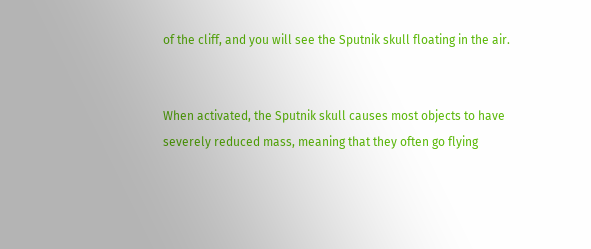of the cliff, and you will see the Sputnik skull floating in the air.


When activated, the Sputnik skull causes most objects to have severely reduced mass, meaning that they often go flying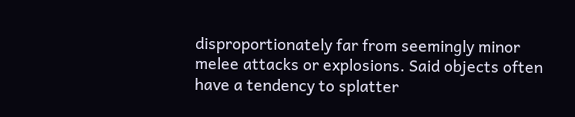disproportionately far from seemingly minor melee attacks or explosions. Said objects often have a tendency to splatter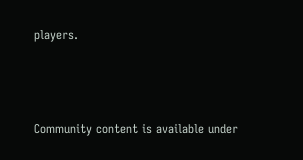players.



Community content is available under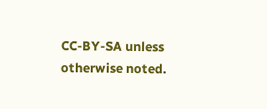CC-BY-SA unless otherwise noted.